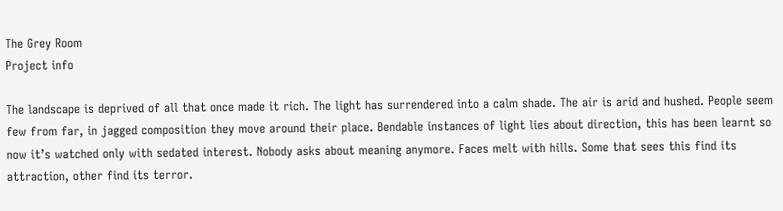The Grey Room
Project info

The landscape is deprived of all that once made it rich. The light has surrendered into a calm shade. The air is arid and hushed. People seem few from far, in jagged composition they move around their place. Bendable instances of light lies about direction, this has been learnt so now it’s watched only with sedated interest. Nobody asks about meaning anymore. Faces melt with hills. Some that sees this find its attraction, other find its terror.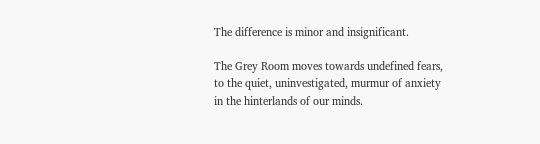The difference is minor and insignificant.

The Grey Room moves towards undefined fears, to the quiet, uninvestigated, murmur of anxiety in the hinterlands of our minds.